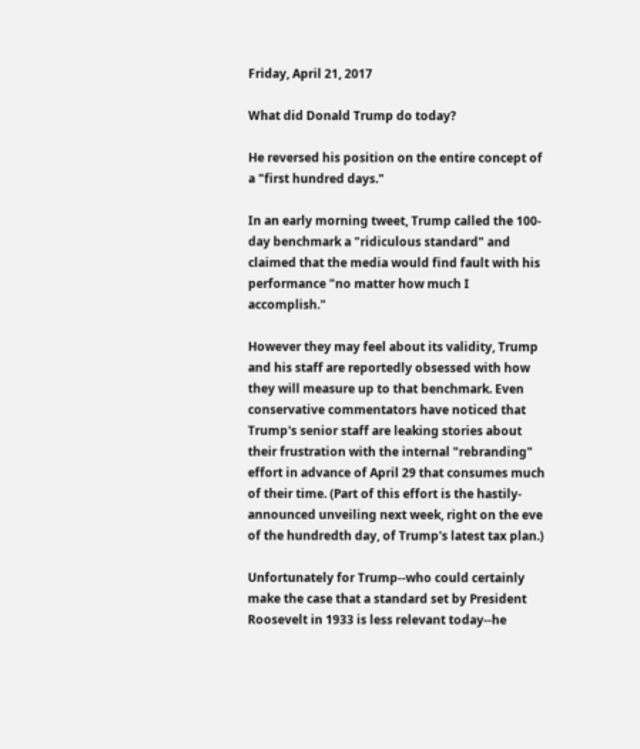Friday, April 21, 2017

What did Donald Trump do today?

He reversed his position on the entire concept of a "first hundred days."

In an early morning tweet, Trump called the 100-day benchmark a "ridiculous standard" and claimed that the media would find fault with his performance "no matter how much I accomplish."

However they may feel about its validity, Trump and his staff are reportedly obsessed with how they will measure up to that benchmark. Even conservative commentators have noticed that Trump's senior staff are leaking stories about their frustration with the internal "rebranding" effort in advance of April 29 that consumes much of their time. (Part of this effort is the hastily-announced unveiling next week, right on the eve of the hundredth day, of Trump's latest tax plan.)

Unfortunately for Trump--who could certainly make the case that a standard set by President Roosevelt in 1933 is less relevant today--he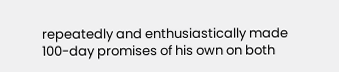repeatedly and enthusiastically made 100-day promises of his own on both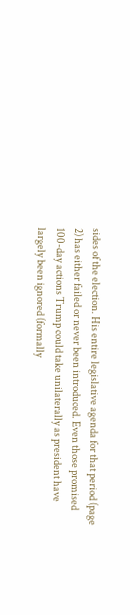sides of the election. His entire legislative agenda for that period (page 2) has either failed or never been introduced. Even those promised 100-day actions Trump could take unilaterally as president have largely been ignored (formally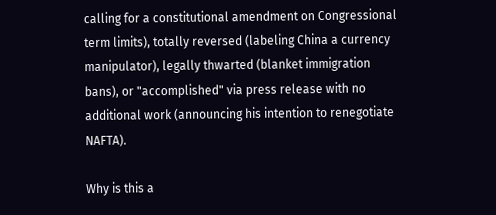calling for a constitutional amendment on Congressional term limits), totally reversed (labeling China a currency manipulator), legally thwarted (blanket immigration bans), or "accomplished" via press release with no additional work (announcing his intention to renegotiate NAFTA).

Why is this a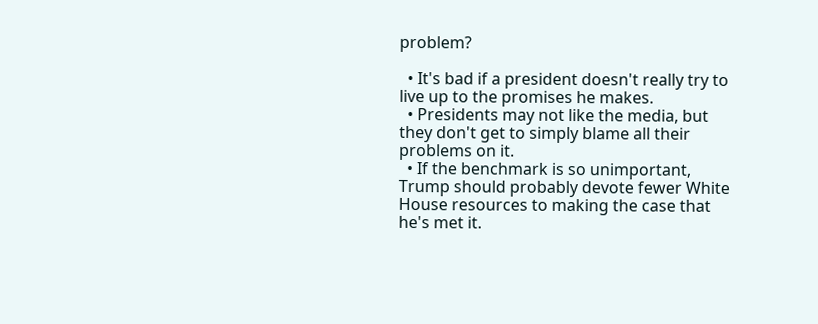problem?

  • It's bad if a president doesn't really try to live up to the promises he makes.
  • Presidents may not like the media, but they don't get to simply blame all their problems on it.
  • If the benchmark is so unimportant, Trump should probably devote fewer White House resources to making the case that he's met it.